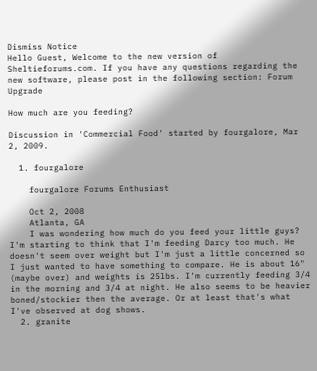Dismiss Notice
Hello Guest, Welcome to the new version of Sheltieforums.com. If you have any questions regarding the new software, please post in the following section: Forum Upgrade

How much are you feeding?

Discussion in 'Commercial Food' started by fourgalore, Mar 2, 2009.

  1. fourgalore

    fourgalore Forums Enthusiast

    Oct 2, 2008
    Atlanta, GA
    I was wondering how much do you feed your little guys? I'm starting to think that I'm feeding Darcy too much. He doesn't seem over weight but I'm just a little concerned so I just wanted to have something to compare. He is about 16" (maybe over) and weights is 25lbs. I'm currently feeding 3/4 in the morning and 3/4 at night. He also seems to be heavier boned/stockier then the average. Or at least that's what I've observed at dog shows.
  2. granite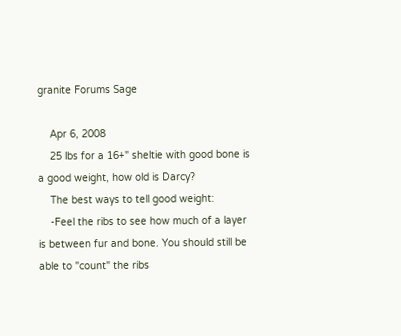granite Forums Sage

    Apr 6, 2008
    25 lbs for a 16+" sheltie with good bone is a good weight, how old is Darcy?
    The best ways to tell good weight:
    -Feel the ribs to see how much of a layer is between fur and bone. You should still be able to "count" the ribs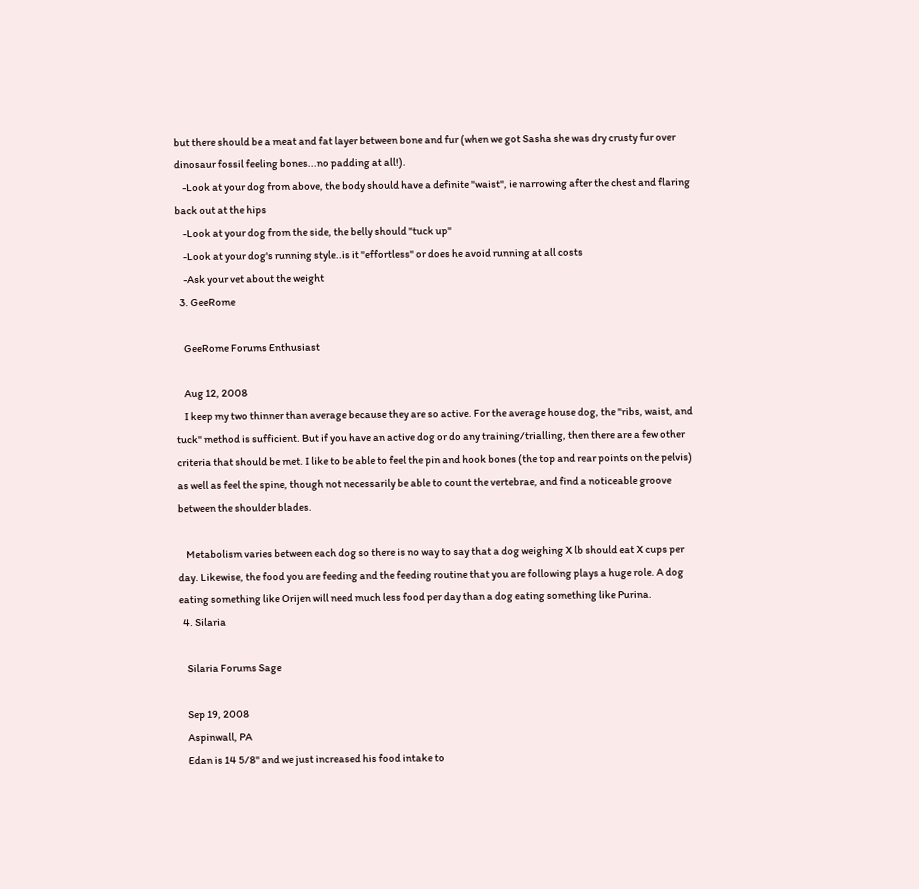but there should be a meat and fat layer between bone and fur (when we got Sasha she was dry crusty fur over dinosaur fossil feeling bones...no padding at all!).
    -Look at your dog from above, the body should have a definite "waist", ie narrowing after the chest and flaring back out at the hips
    -Look at your dog from the side, the belly should "tuck up"
    -Look at your dog's running style..is it "effortless" or does he avoid running at all costs
    -Ask your vet about the weight
  3. GeeRome

    GeeRome Forums Enthusiast

    Aug 12, 2008
    I keep my two thinner than average because they are so active. For the average house dog, the "ribs, waist, and tuck" method is sufficient. But if you have an active dog or do any training/trialling, then there are a few other criteria that should be met. I like to be able to feel the pin and hook bones (the top and rear points on the pelvis) as well as feel the spine, though not necessarily be able to count the vertebrae, and find a noticeable groove between the shoulder blades.

    Metabolism varies between each dog so there is no way to say that a dog weighing X lb should eat X cups per day. Likewise, the food you are feeding and the feeding routine that you are following plays a huge role. A dog eating something like Orijen will need much less food per day than a dog eating something like Purina.
  4. Silaria

    Silaria Forums Sage

    Sep 19, 2008
    Aspinwall, PA
    Edan is 14 5/8" and we just increased his food intake to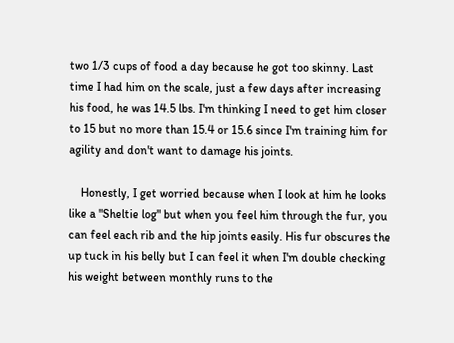two 1/3 cups of food a day because he got too skinny. Last time I had him on the scale, just a few days after increasing his food, he was 14.5 lbs. I'm thinking I need to get him closer to 15 but no more than 15.4 or 15.6 since I'm training him for agility and don't want to damage his joints.

    Honestly, I get worried because when I look at him he looks like a "Sheltie log" but when you feel him through the fur, you can feel each rib and the hip joints easily. His fur obscures the up tuck in his belly but I can feel it when I'm double checking his weight between monthly runs to the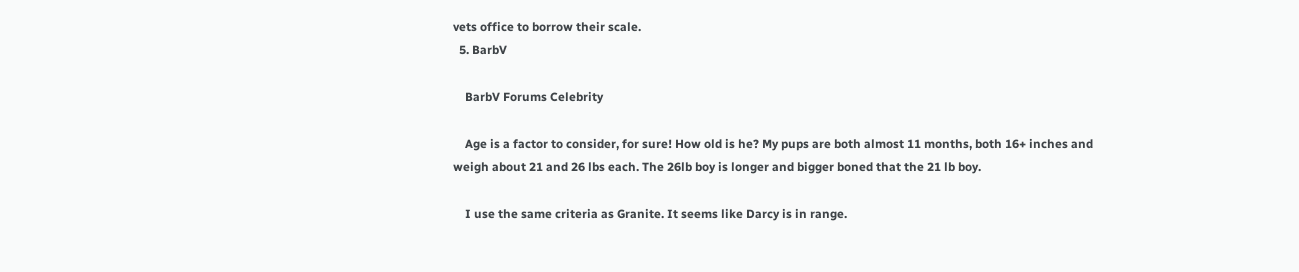vets office to borrow their scale.
  5. BarbV

    BarbV Forums Celebrity

    Age is a factor to consider, for sure! How old is he? My pups are both almost 11 months, both 16+ inches and weigh about 21 and 26 lbs each. The 26lb boy is longer and bigger boned that the 21 lb boy.

    I use the same criteria as Granite. It seems like Darcy is in range.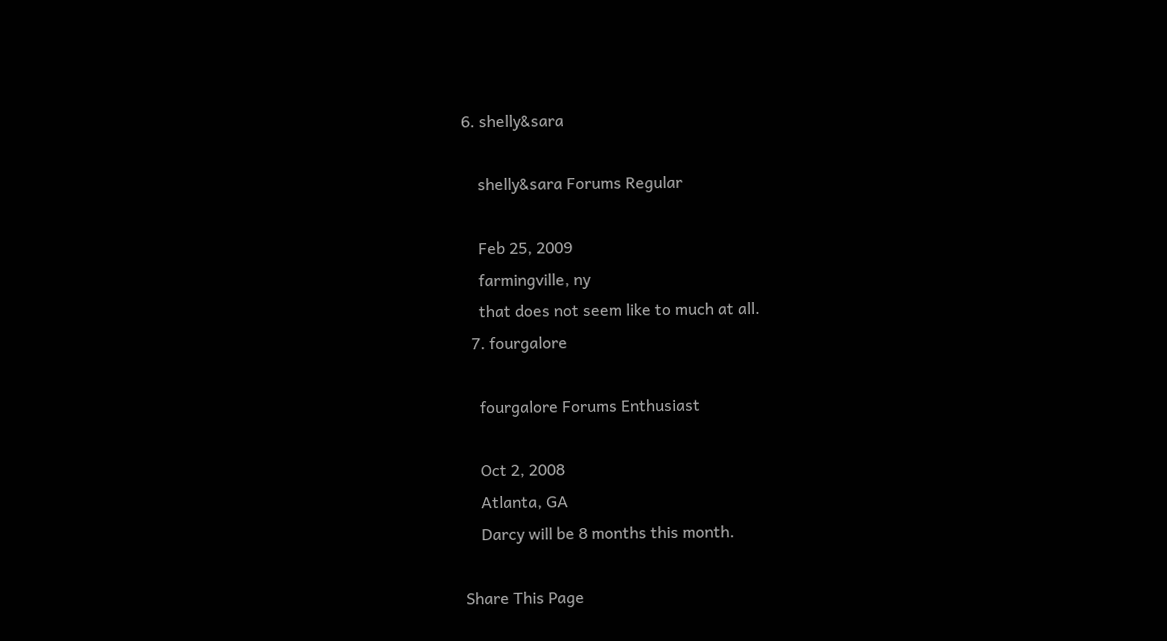6. shelly&sara

    shelly&sara Forums Regular

    Feb 25, 2009
    farmingville, ny
    that does not seem like to much at all.
  7. fourgalore

    fourgalore Forums Enthusiast

    Oct 2, 2008
    Atlanta, GA
    Darcy will be 8 months this month.

Share This Page